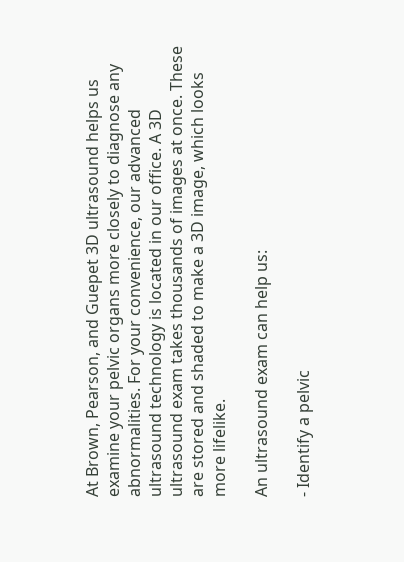At Brown, Pearson, and Guepet 3D ultrasound helps us examine your pelvic organs more closely to diagnose any abnormalities. For your convenience, our advanced ultrasound technology is located in our office. A 3D ultrasound exam takes thousands of images at once. These are stored and shaded to make a 3D image, which looks more lifelike.

An ultrasound exam can help us:

- Identify a pelvic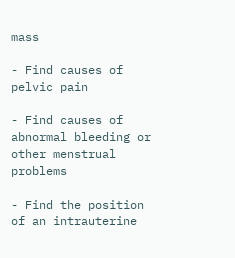mass

- Find causes of pelvic pain

- Find causes of abnormal bleeding or other menstrual problems

- Find the position of an intrauterine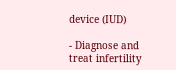device (IUD)

- Diagnose and treat infertility